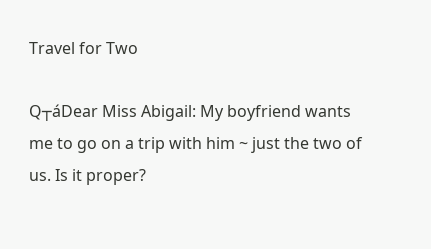Travel for Two

Q┬áDear Miss Abigail: My boyfriend wants me to go on a trip with him ~ just the two of us. Is it proper?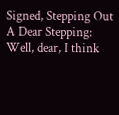Signed, Stepping Out A Dear Stepping: Well, dear, I think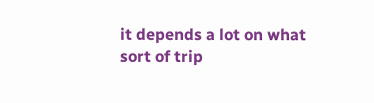it depends a lot on what sort of trip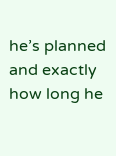he’s planned and exactly how long he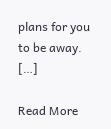plans for you to be away. […]

Read More